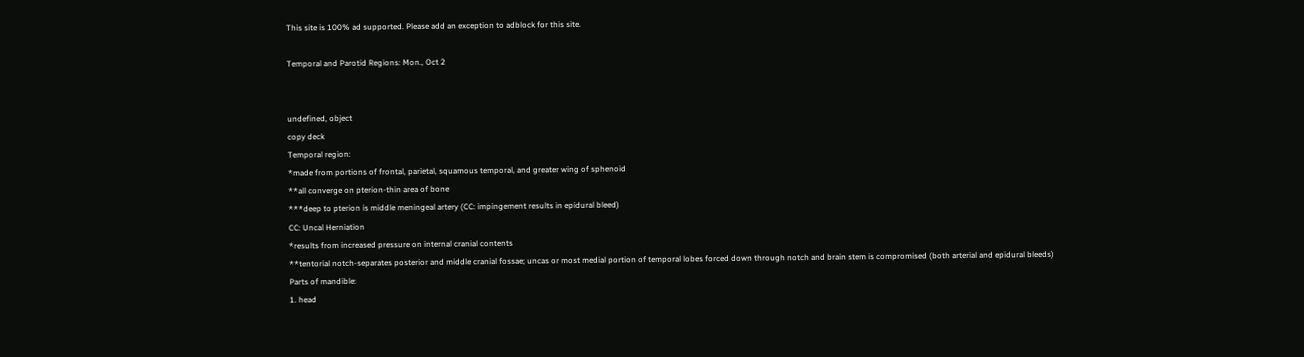This site is 100% ad supported. Please add an exception to adblock for this site.

Temporal and Parotid Regions: Mon., Oct 2


undefined, object
copy deck
Temporal region:
*made from portions of frontal, parietal, squamous temporal, and greater wing of sphenoid
**all converge on pterion-thin area of bone
***deep to pterion is middle meningeal artery (CC: impingement results in epidural bleed)
CC: Uncal Herniation
*results from increased pressure on internal cranial contents
**tentorial notch-separates posterior and middle cranial fossae; uncas or most medial portion of temporal lobes forced down through notch and brain stem is compromised (both arterial and epidural bleeds)
Parts of mandible:
1. head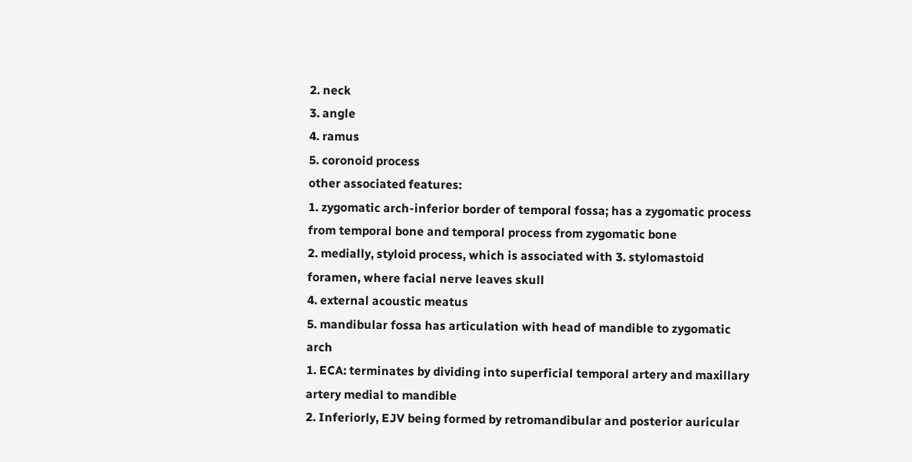2. neck
3. angle
4. ramus
5. coronoid process
other associated features:
1. zygomatic arch-inferior border of temporal fossa; has a zygomatic process from temporal bone and temporal process from zygomatic bone
2. medially, styloid process, which is associated with 3. stylomastoid foramen, where facial nerve leaves skull
4. external acoustic meatus
5. mandibular fossa has articulation with head of mandible to zygomatic arch
1. ECA: terminates by dividing into superficial temporal artery and maxillary artery medial to mandible
2. Inferiorly, EJV being formed by retromandibular and posterior auricular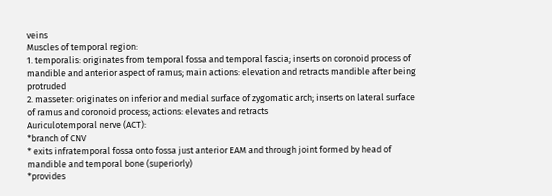veins
Muscles of temporal region:
1. temporalis: originates from temporal fossa and temporal fascia; inserts on coronoid process of mandible and anterior aspect of ramus; main actions: elevation and retracts mandible after being protruded
2. masseter: originates on inferior and medial surface of zygomatic arch; inserts on lateral surface of ramus and coronoid process; actions: elevates and retracts
Auriculotemporal nerve (ACT):
*branch of CNV
* exits infratemporal fossa onto fossa just anterior EAM and through joint formed by head of mandible and temporal bone (superiorly)
*provides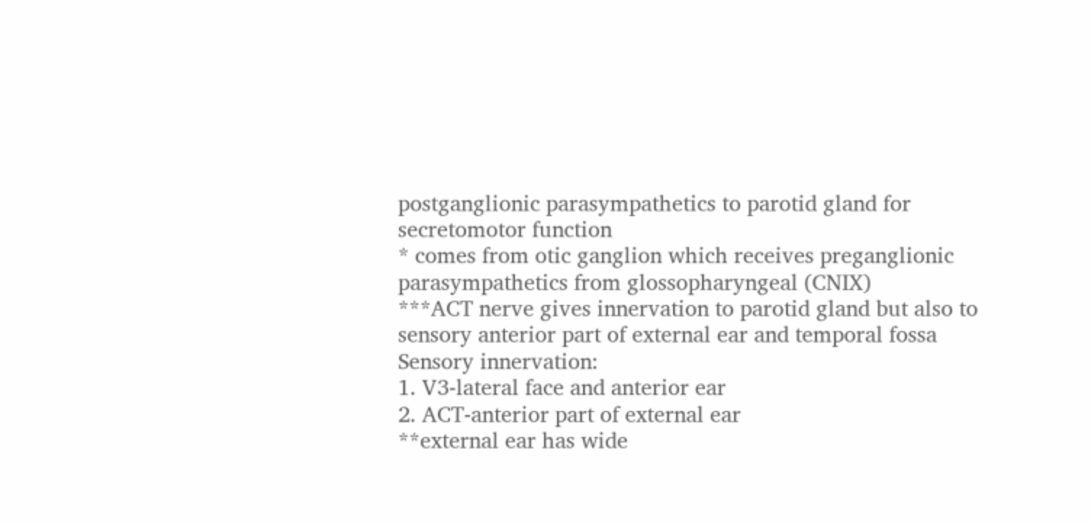postganglionic parasympathetics to parotid gland for secretomotor function
* comes from otic ganglion which receives preganglionic parasympathetics from glossopharyngeal (CNIX)
***ACT nerve gives innervation to parotid gland but also to sensory anterior part of external ear and temporal fossa
Sensory innervation:
1. V3-lateral face and anterior ear
2. ACT-anterior part of external ear
**external ear has wide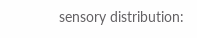sensory distribution: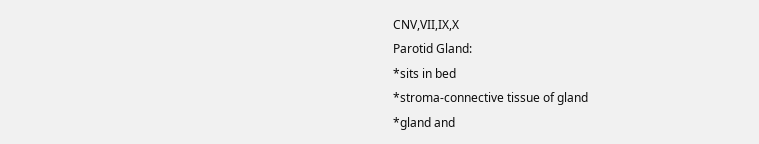CNV,VII,IX,X
Parotid Gland:
*sits in bed
*stroma-connective tissue of gland
*gland and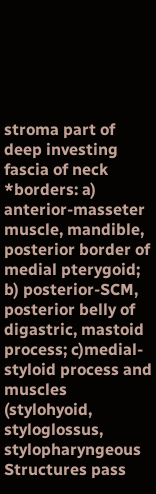stroma part of deep investing fascia of neck
*borders: a) anterior-masseter muscle, mandible, posterior border of medial pterygoid; b) posterior-SCM, posterior belly of digastric, mastoid process; c)medial-styloid process and muscles (stylohyoid, styloglossus, stylopharyngeous
Structures pass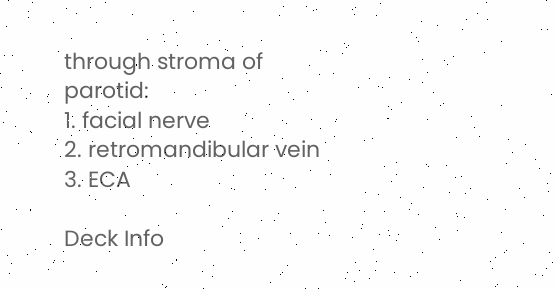through stroma of parotid:
1. facial nerve
2. retromandibular vein
3. ECA

Deck Info